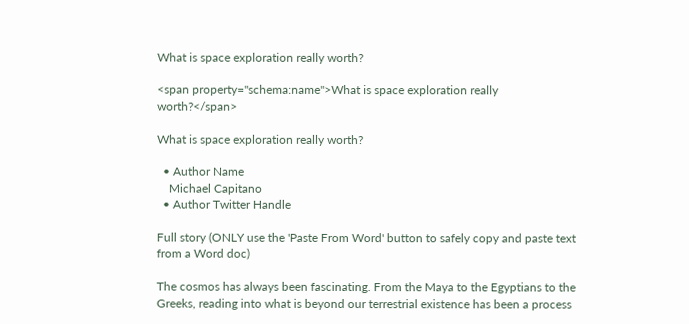What is space exploration really worth?

<span property="schema:name">What is space exploration really worth?</span>

What is space exploration really worth?

  • Author Name
    Michael Capitano
  • Author Twitter Handle

Full story (ONLY use the 'Paste From Word' button to safely copy and paste text from a Word doc)

The cosmos has always been fascinating. From the Maya to the Egyptians to the Greeks, reading into what is beyond our terrestrial existence has been a process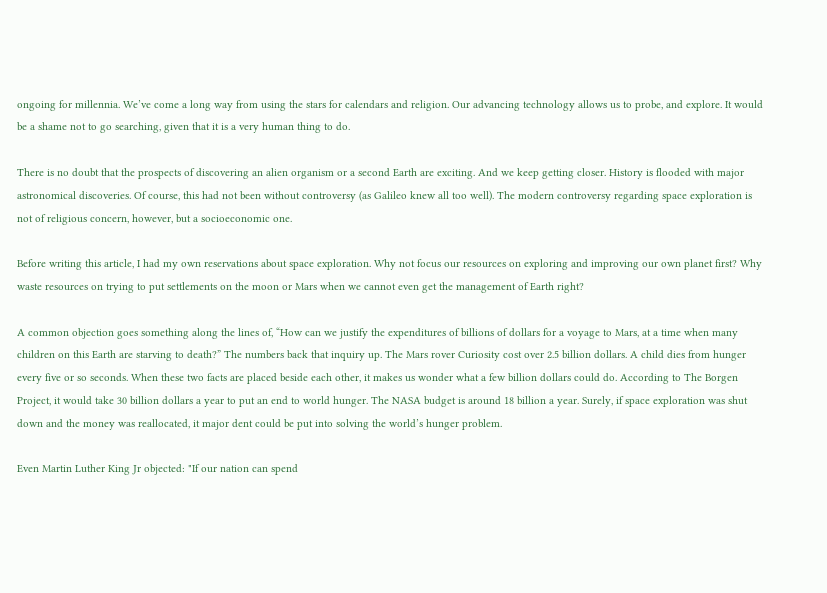ongoing for millennia. We’ve come a long way from using the stars for calendars and religion. Our advancing technology allows us to probe, and explore. It would be a shame not to go searching, given that it is a very human thing to do.

There is no doubt that the prospects of discovering an alien organism or a second Earth are exciting. And we keep getting closer. History is flooded with major astronomical discoveries. Of course, this had not been without controversy (as Galileo knew all too well). The modern controversy regarding space exploration is not of religious concern, however, but a socioeconomic one.

Before writing this article, I had my own reservations about space exploration. Why not focus our resources on exploring and improving our own planet first? Why waste resources on trying to put settlements on the moon or Mars when we cannot even get the management of Earth right?

A common objection goes something along the lines of, “How can we justify the expenditures of billions of dollars for a voyage to Mars, at a time when many children on this Earth are starving to death?” The numbers back that inquiry up. The Mars rover Curiosity cost over 2.5 billion dollars. A child dies from hunger every five or so seconds. When these two facts are placed beside each other, it makes us wonder what a few billion dollars could do. According to The Borgen Project, it would take 30 billion dollars a year to put an end to world hunger. The NASA budget is around 18 billion a year. Surely, if space exploration was shut down and the money was reallocated, it major dent could be put into solving the world’s hunger problem.

Even Martin Luther King Jr objected: "If our nation can spend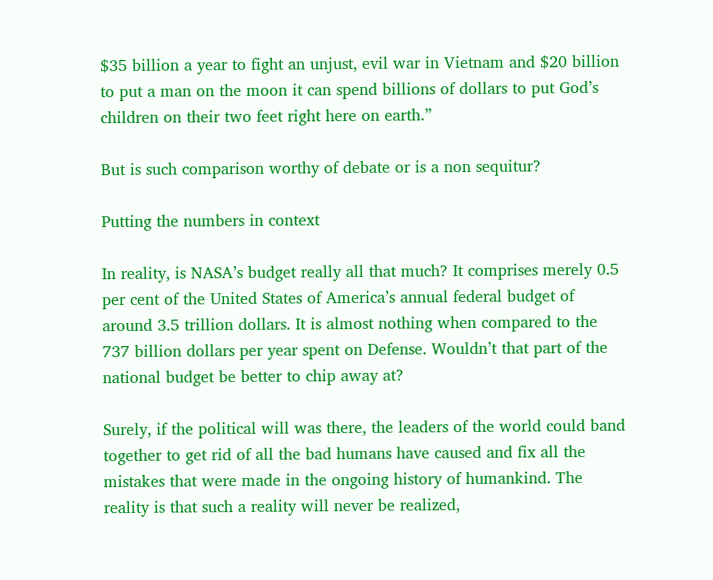$35 billion a year to fight an unjust, evil war in Vietnam and $20 billion to put a man on the moon it can spend billions of dollars to put God’s children on their two feet right here on earth.”

But is such comparison worthy of debate or is a non sequitur?

Putting the numbers in context

In reality, is NASA’s budget really all that much? It comprises merely 0.5 per cent of the United States of America’s annual federal budget of around 3.5 trillion dollars. It is almost nothing when compared to the 737 billion dollars per year spent on Defense. Wouldn’t that part of the national budget be better to chip away at?

Surely, if the political will was there, the leaders of the world could band together to get rid of all the bad humans have caused and fix all the mistakes that were made in the ongoing history of humankind. The reality is that such a reality will never be realized,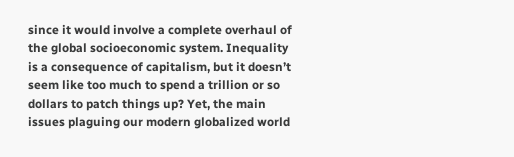since it would involve a complete overhaul of the global socioeconomic system. Inequality is a consequence of capitalism, but it doesn’t seem like too much to spend a trillion or so dollars to patch things up? Yet, the main issues plaguing our modern globalized world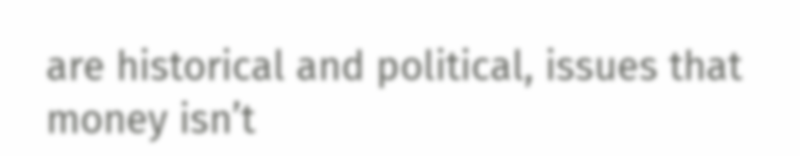are historical and political, issues that money isn’t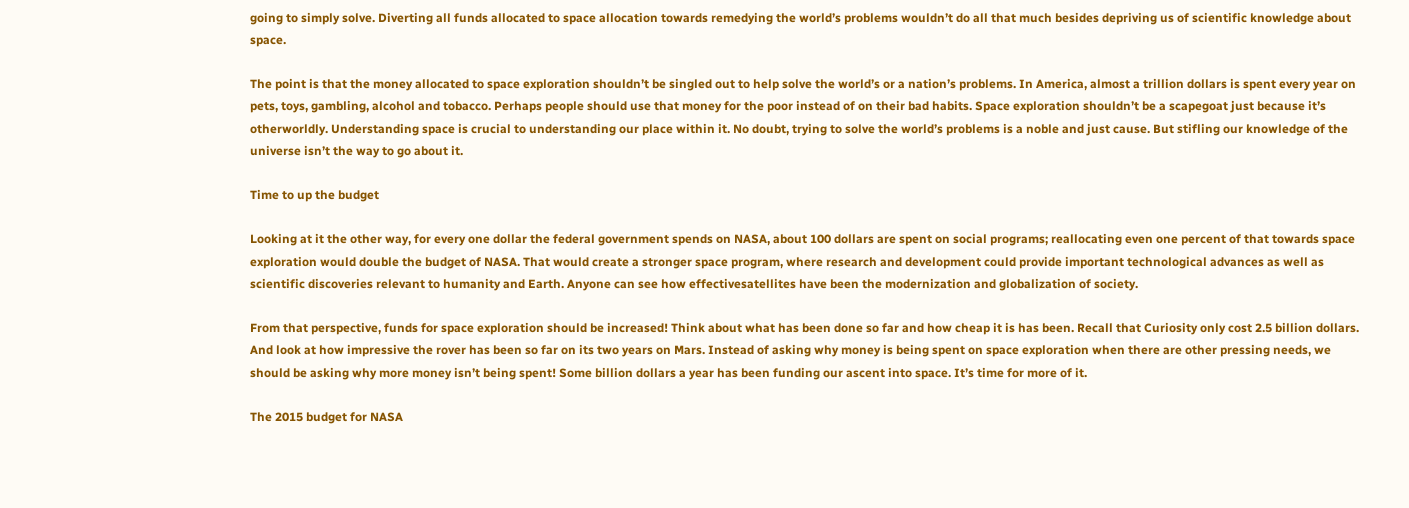going to simply solve. Diverting all funds allocated to space allocation towards remedying the world’s problems wouldn’t do all that much besides depriving us of scientific knowledge about space.

The point is that the money allocated to space exploration shouldn’t be singled out to help solve the world’s or a nation’s problems. In America, almost a trillion dollars is spent every year on pets, toys, gambling, alcohol and tobacco. Perhaps people should use that money for the poor instead of on their bad habits. Space exploration shouldn’t be a scapegoat just because it’s otherworldly. Understanding space is crucial to understanding our place within it. No doubt, trying to solve the world’s problems is a noble and just cause. But stifling our knowledge of the universe isn’t the way to go about it.

Time to up the budget

Looking at it the other way, for every one dollar the federal government spends on NASA, about 100 dollars are spent on social programs; reallocating even one percent of that towards space exploration would double the budget of NASA. That would create a stronger space program, where research and development could provide important technological advances as well as scientific discoveries relevant to humanity and Earth. Anyone can see how effectivesatellites have been the modernization and globalization of society.

From that perspective, funds for space exploration should be increased! Think about what has been done so far and how cheap it is has been. Recall that Curiosity only cost 2.5 billion dollars. And look at how impressive the rover has been so far on its two years on Mars. Instead of asking why money is being spent on space exploration when there are other pressing needs, we should be asking why more money isn’t being spent! Some billion dollars a year has been funding our ascent into space. It’s time for more of it.

The 2015 budget for NASA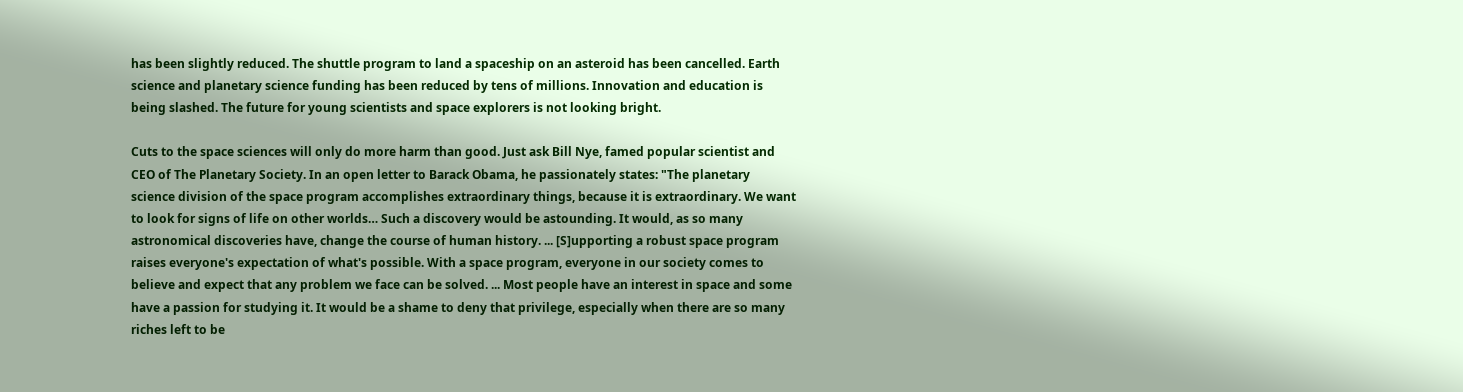has been slightly reduced. The shuttle program to land a spaceship on an asteroid has been cancelled. Earth science and planetary science funding has been reduced by tens of millions. Innovation and education is being slashed. The future for young scientists and space explorers is not looking bright.

Cuts to the space sciences will only do more harm than good. Just ask Bill Nye, famed popular scientist and CEO of The Planetary Society. In an open letter to Barack Obama, he passionately states: "The planetary science division of the space program accomplishes extraordinary things, because it is extraordinary. We want to look for signs of life on other worlds… Such a discovery would be astounding. It would, as so many astronomical discoveries have, change the course of human history. ... [S]upporting a robust space program raises everyone's expectation of what's possible. With a space program, everyone in our society comes to believe and expect that any problem we face can be solved. ... Most people have an interest in space and some have a passion for studying it. It would be a shame to deny that privilege, especially when there are so many riches left to be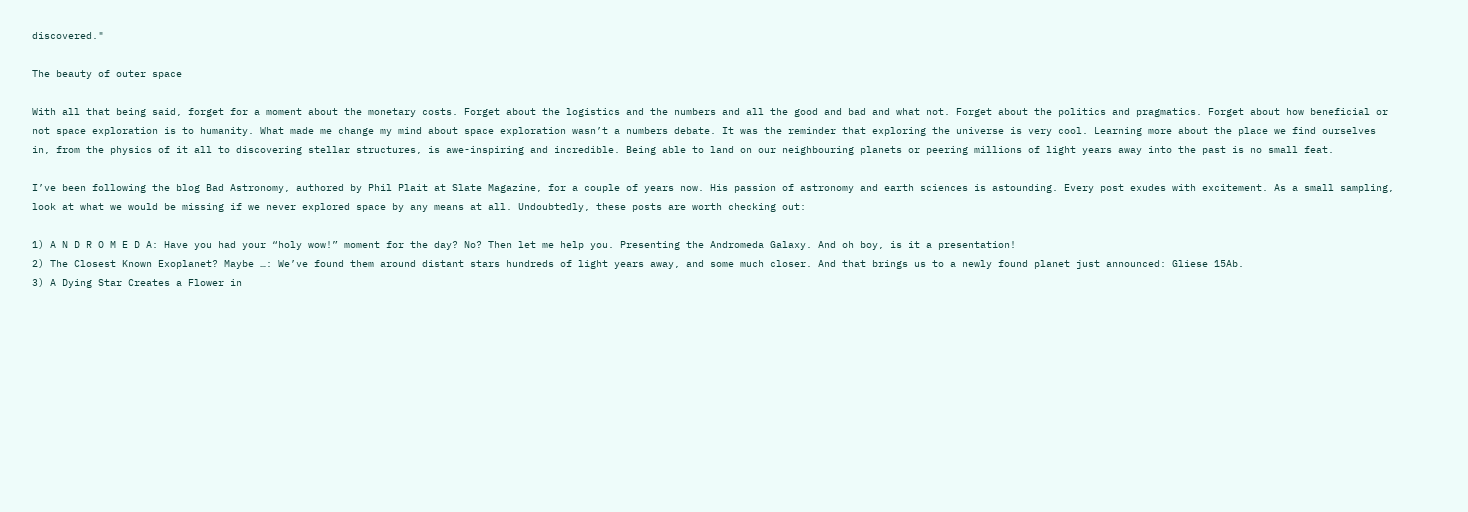discovered."

The beauty of outer space

With all that being said, forget for a moment about the monetary costs. Forget about the logistics and the numbers and all the good and bad and what not. Forget about the politics and pragmatics. Forget about how beneficial or not space exploration is to humanity. What made me change my mind about space exploration wasn’t a numbers debate. It was the reminder that exploring the universe is very cool. Learning more about the place we find ourselves in, from the physics of it all to discovering stellar structures, is awe-inspiring and incredible. Being able to land on our neighbouring planets or peering millions of light years away into the past is no small feat.

I’ve been following the blog Bad Astronomy, authored by Phil Plait at Slate Magazine, for a couple of years now. His passion of astronomy and earth sciences is astounding. Every post exudes with excitement. As a small sampling, look at what we would be missing if we never explored space by any means at all. Undoubtedly, these posts are worth checking out:

1) A N D R O M E D A: Have you had your “holy wow!” moment for the day? No? Then let me help you. Presenting the Andromeda Galaxy. And oh boy, is it a presentation!
2) The Closest Known Exoplanet? Maybe …: We’ve found them around distant stars hundreds of light years away, and some much closer. And that brings us to a newly found planet just announced: Gliese 15Ab.
3) A Dying Star Creates a Flower in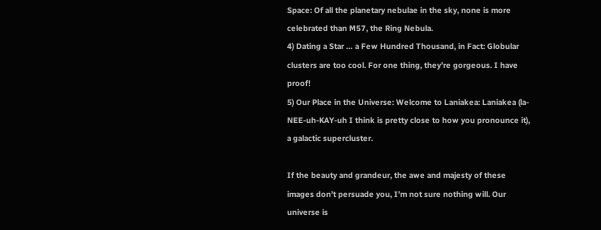Space: Of all the planetary nebulae in the sky, none is more celebrated than M57, the Ring Nebula.
4) Dating a Star … a Few Hundred Thousand, in Fact: Globular clusters are too cool. For one thing, they’re gorgeous. I have proof!
5) Our Place in the Universe: Welcome to Laniakea: Laniakea (la-NEE-uh-KAY-uh I think is pretty close to how you pronounce it), a galactic supercluster.

If the beauty and grandeur, the awe and majesty of these images don’t persuade you, I’m not sure nothing will. Our universe is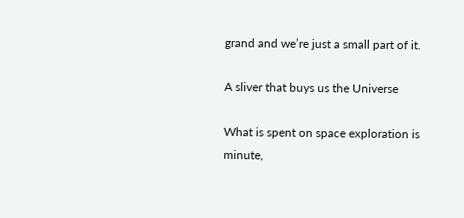grand and we’re just a small part of it.

A sliver that buys us the Universe

What is spent on space exploration is minute,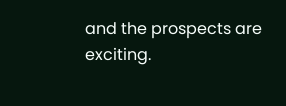and the prospects are exciting.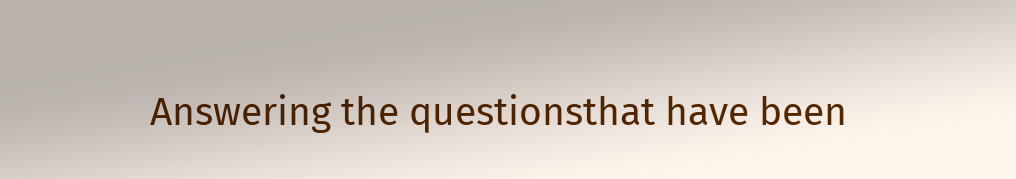Answering the questionsthat have been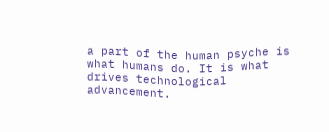a part of the human psyche is what humans do. It is what drives technological advancement.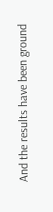And the results have been ground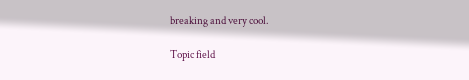breaking and very cool.

Topic field